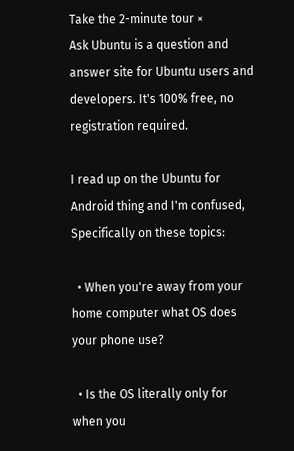Take the 2-minute tour ×
Ask Ubuntu is a question and answer site for Ubuntu users and developers. It's 100% free, no registration required.

I read up on the Ubuntu for Android thing and I'm confused, Specifically on these topics:

  • When you're away from your home computer what OS does your phone use?

  • Is the OS literally only for when you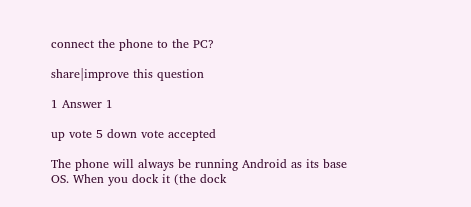connect the phone to the PC?

share|improve this question

1 Answer 1

up vote 5 down vote accepted

The phone will always be running Android as its base OS. When you dock it (the dock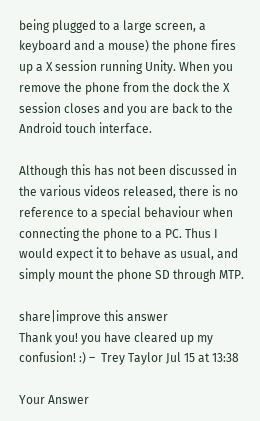being plugged to a large screen, a keyboard and a mouse) the phone fires up a X session running Unity. When you remove the phone from the dock the X session closes and you are back to the Android touch interface.

Although this has not been discussed in the various videos released, there is no reference to a special behaviour when connecting the phone to a PC. Thus I would expect it to behave as usual, and simply mount the phone SD through MTP.

share|improve this answer
Thank you! you have cleared up my confusion! :) –  Trey Taylor Jul 15 at 13:38

Your Answer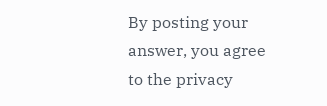By posting your answer, you agree to the privacy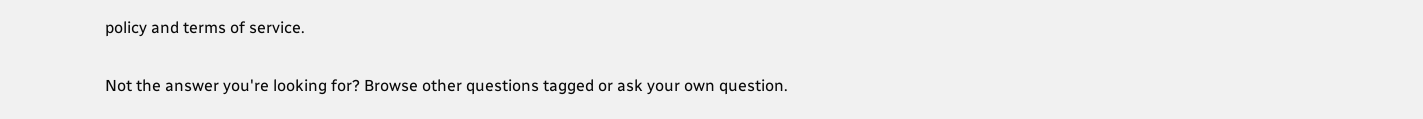policy and terms of service.

Not the answer you're looking for? Browse other questions tagged or ask your own question.